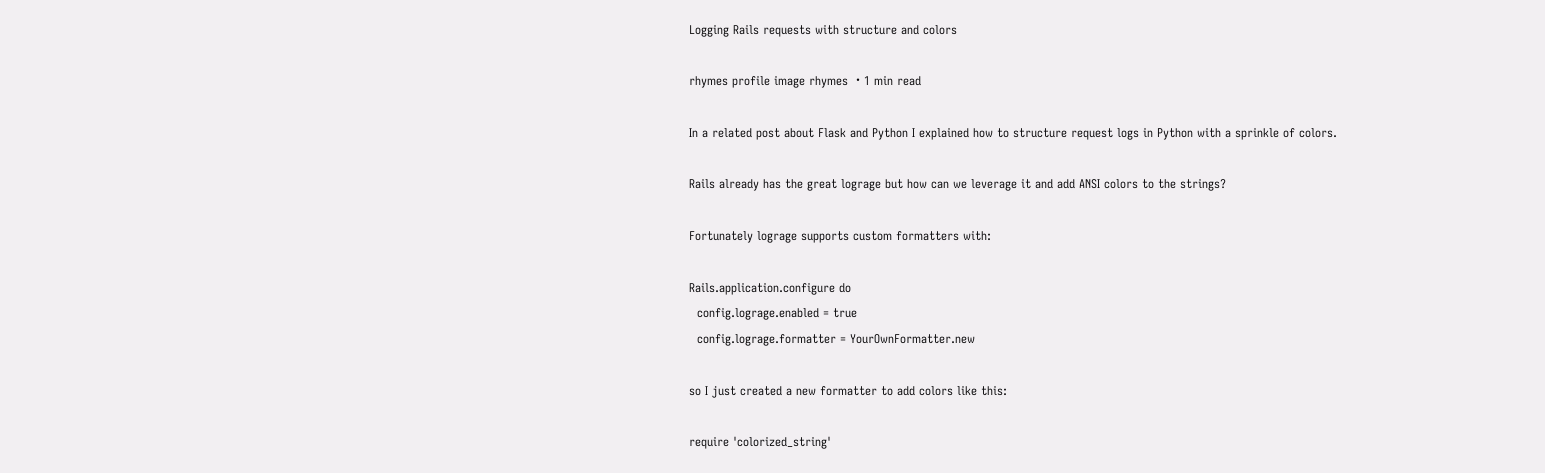Logging Rails requests with structure and colors

rhymes profile image rhymes ・1 min read

In a related post about Flask and Python I explained how to structure request logs in Python with a sprinkle of colors.

Rails already has the great lograge but how can we leverage it and add ANSI colors to the strings?

Fortunately lograge supports custom formatters with:

Rails.application.configure do
  config.lograge.enabled = true
  config.lograge.formatter = YourOwnFormatter.new

so I just created a new formatter to add colors like this:

require 'colorized_string'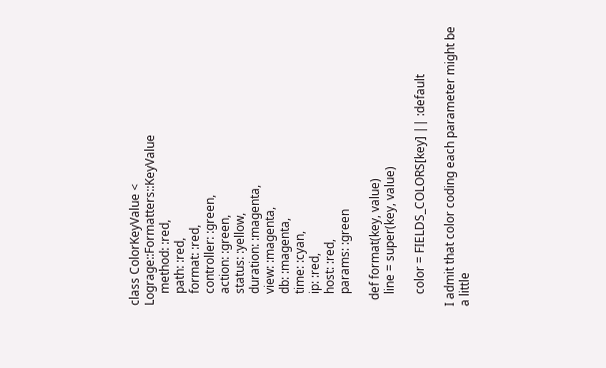class ColorKeyValue < Lograge::Formatters::KeyValue
    method: :red,
    path: :red,
    format: :red,
    controller: :green,
    action: :green,
    status: :yellow,
    duration: :magenta,
    view: :magenta,
    db: :magenta,
    time: :cyan,
    ip: :red,
    host: :red,
    params: :green

  def format(key, value)
    line = super(key, value)

    color = FIELDS_COLORS[key] || :default

I admit that color coding each parameter might be a little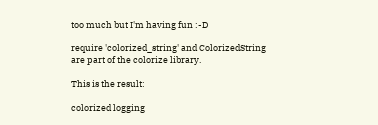too much but I'm having fun :-D

require 'colorized_string' and ColorizedString are part of the colorize library.

This is the result:

colorized logging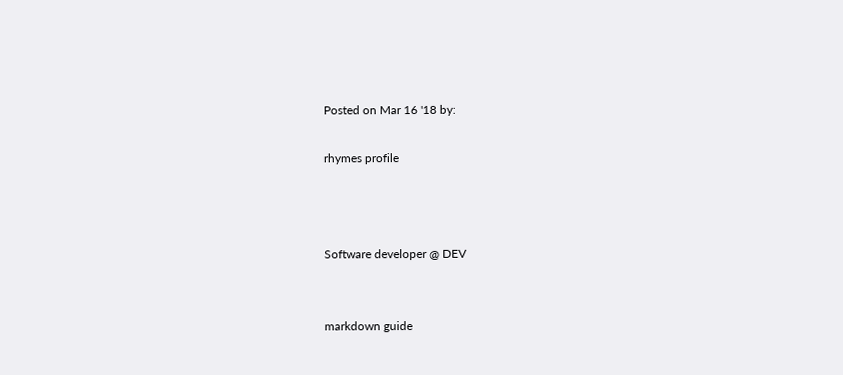Posted on Mar 16 '18 by:

rhymes profile



Software developer @ DEV


markdown guide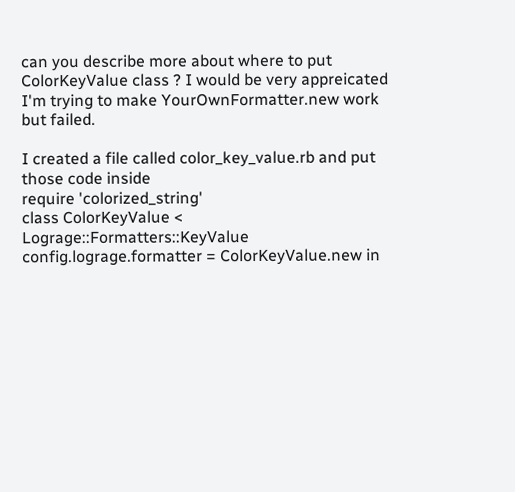can you describe more about where to put ColorKeyValue class ? I would be very appreicated
I'm trying to make YourOwnFormatter.new work but failed.

I created a file called color_key_value.rb and put those code inside
require 'colorized_string'
class ColorKeyValue < Lograge::Formatters::KeyValue
config.lograge.formatter = ColorKeyValue.new in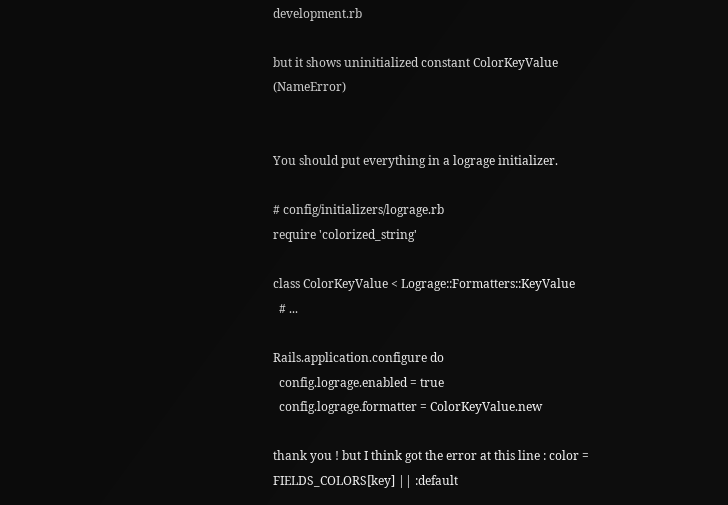development.rb

but it shows uninitialized constant ColorKeyValue (NameError)


You should put everything in a lograge initializer.

# config/initializers/lograge.rb
require 'colorized_string'

class ColorKeyValue < Lograge::Formatters::KeyValue
  # ...

Rails.application.configure do
  config.lograge.enabled = true
  config.lograge.formatter = ColorKeyValue.new

thank you ! but I think got the error at this line : color = FIELDS_COLORS[key] || :default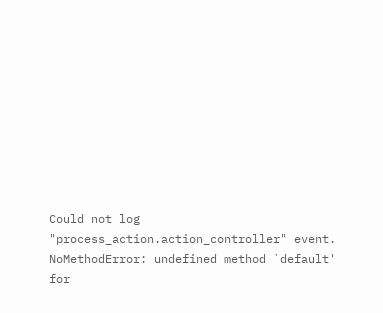Could not log "process_action.action_controller" event. NoMethodError: undefined method `default' for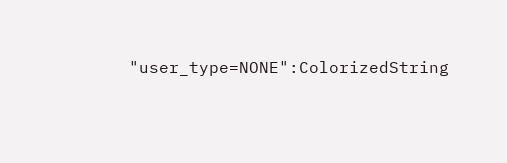"user_type=NONE":ColorizedString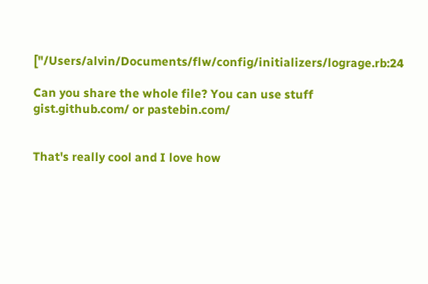["/Users/alvin/Documents/flw/config/initializers/lograge.rb:24

Can you share the whole file? You can use stuff gist.github.com/ or pastebin.com/


That's really cool and I love how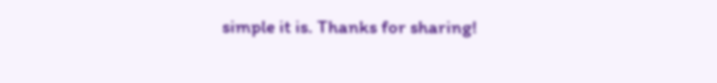simple it is. Thanks for sharing!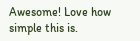Awesome! Love how simple this is.